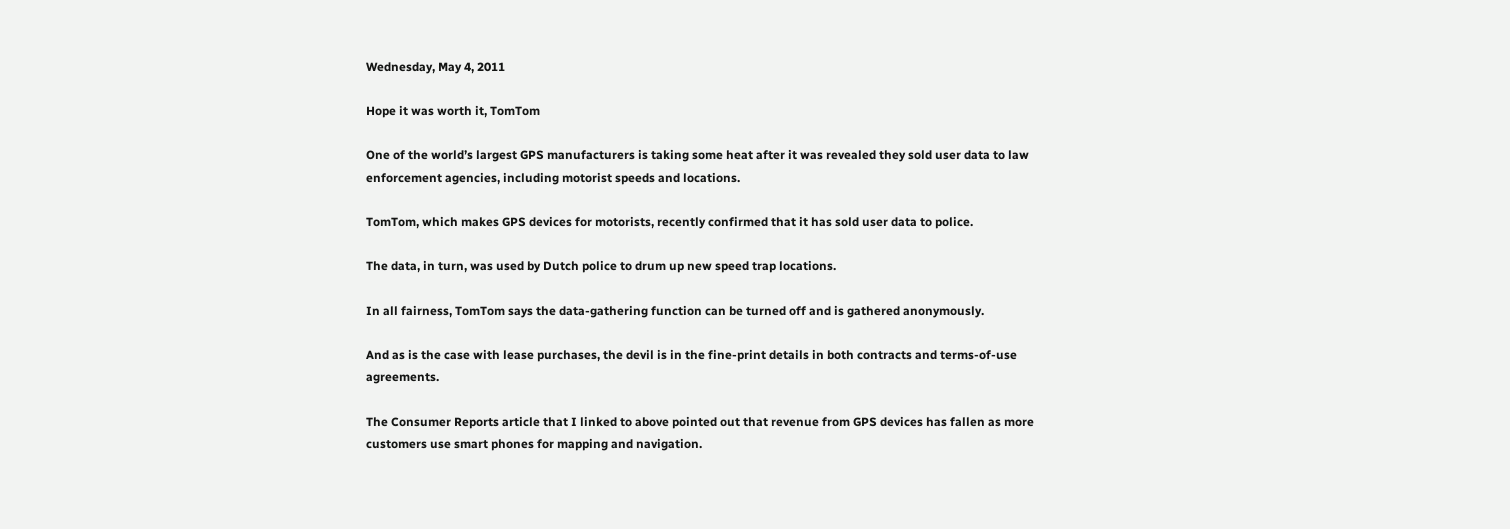Wednesday, May 4, 2011

Hope it was worth it, TomTom

One of the world’s largest GPS manufacturers is taking some heat after it was revealed they sold user data to law enforcement agencies, including motorist speeds and locations.

TomTom, which makes GPS devices for motorists, recently confirmed that it has sold user data to police.

The data, in turn, was used by Dutch police to drum up new speed trap locations.

In all fairness, TomTom says the data-gathering function can be turned off and is gathered anonymously.

And as is the case with lease purchases, the devil is in the fine-print details in both contracts and terms-of-use agreements.

The Consumer Reports article that I linked to above pointed out that revenue from GPS devices has fallen as more customers use smart phones for mapping and navigation.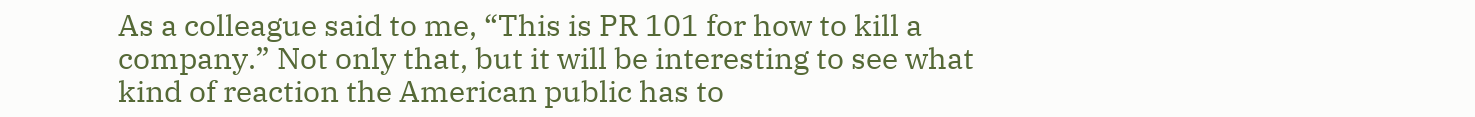As a colleague said to me, “This is PR 101 for how to kill a company.” Not only that, but it will be interesting to see what kind of reaction the American public has to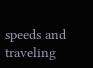speeds and traveling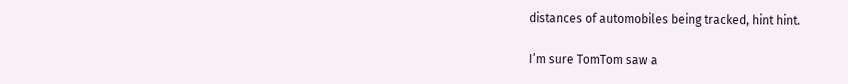distances of automobiles being tracked, hint hint.

I’m sure TomTom saw a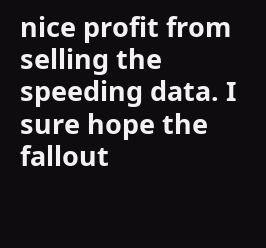nice profit from selling the speeding data. I sure hope the fallout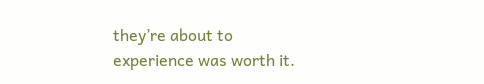they’re about to experience was worth it.